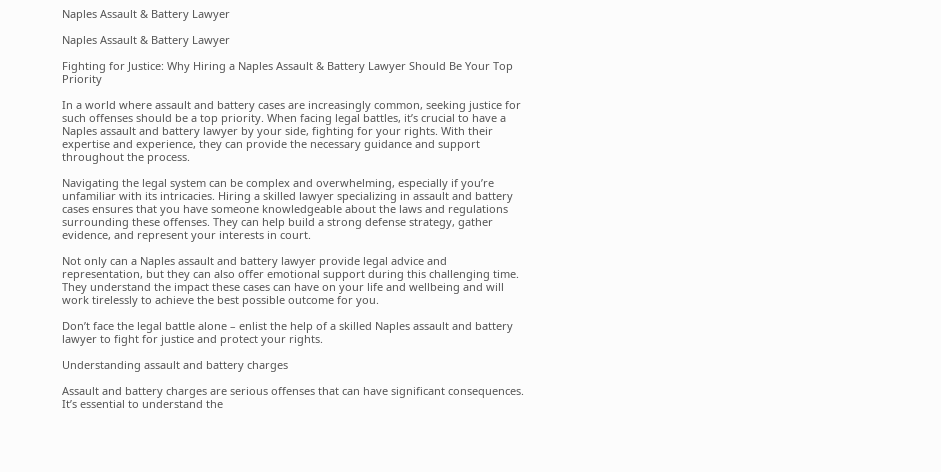Naples Assault & Battery Lawyer

Naples Assault & Battery Lawyer

Fighting for Justice: Why Hiring a Naples Assault & Battery Lawyer Should Be Your Top Priority

In a world where assault and battery cases are increasingly common, seeking justice for such offenses should be a top priority. When facing legal battles, it’s crucial to have a Naples assault and battery lawyer by your side, fighting for your rights. With their expertise and experience, they can provide the necessary guidance and support throughout the process.

Navigating the legal system can be complex and overwhelming, especially if you’re unfamiliar with its intricacies. Hiring a skilled lawyer specializing in assault and battery cases ensures that you have someone knowledgeable about the laws and regulations surrounding these offenses. They can help build a strong defense strategy, gather evidence, and represent your interests in court.

Not only can a Naples assault and battery lawyer provide legal advice and representation, but they can also offer emotional support during this challenging time. They understand the impact these cases can have on your life and wellbeing and will work tirelessly to achieve the best possible outcome for you.

Don’t face the legal battle alone – enlist the help of a skilled Naples assault and battery lawyer to fight for justice and protect your rights.

Understanding assault and battery charges

Assault and battery charges are serious offenses that can have significant consequences. It’s essential to understand the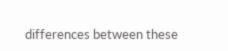differences between these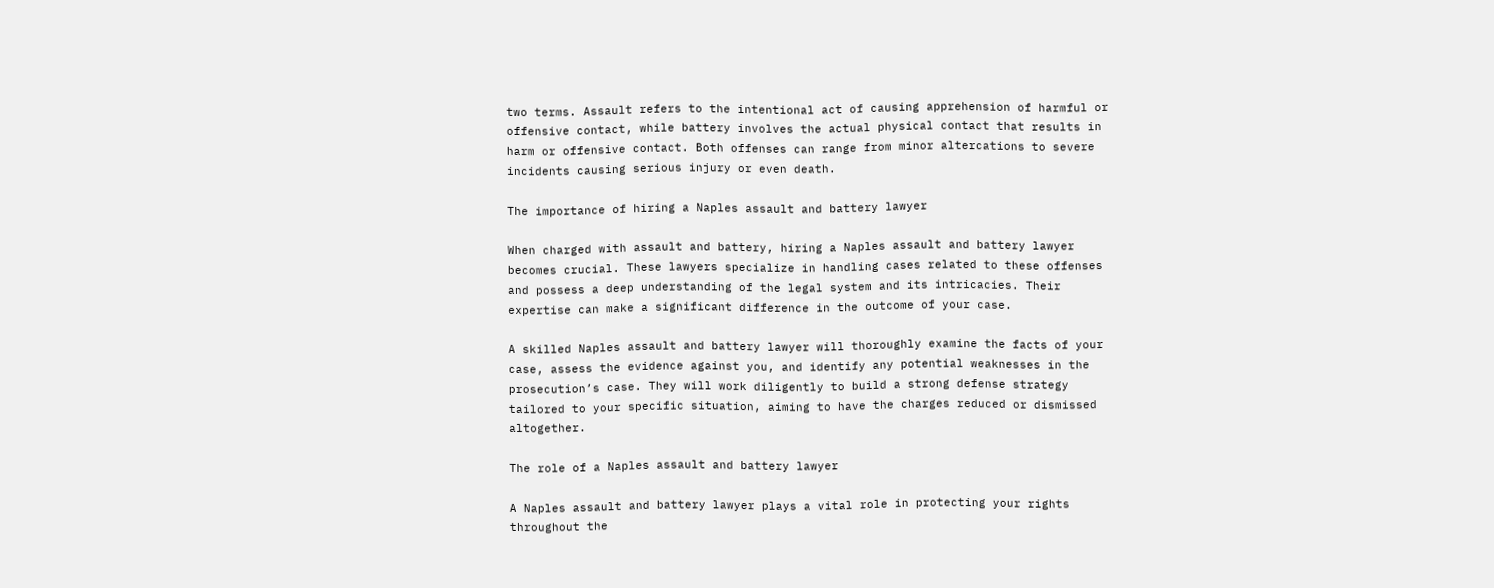two terms. Assault refers to the intentional act of causing apprehension of harmful or offensive contact, while battery involves the actual physical contact that results in harm or offensive contact. Both offenses can range from minor altercations to severe incidents causing serious injury or even death.

The importance of hiring a Naples assault and battery lawyer

When charged with assault and battery, hiring a Naples assault and battery lawyer becomes crucial. These lawyers specialize in handling cases related to these offenses and possess a deep understanding of the legal system and its intricacies. Their expertise can make a significant difference in the outcome of your case.

A skilled Naples assault and battery lawyer will thoroughly examine the facts of your case, assess the evidence against you, and identify any potential weaknesses in the prosecution’s case. They will work diligently to build a strong defense strategy tailored to your specific situation, aiming to have the charges reduced or dismissed altogether.

The role of a Naples assault and battery lawyer

A Naples assault and battery lawyer plays a vital role in protecting your rights throughout the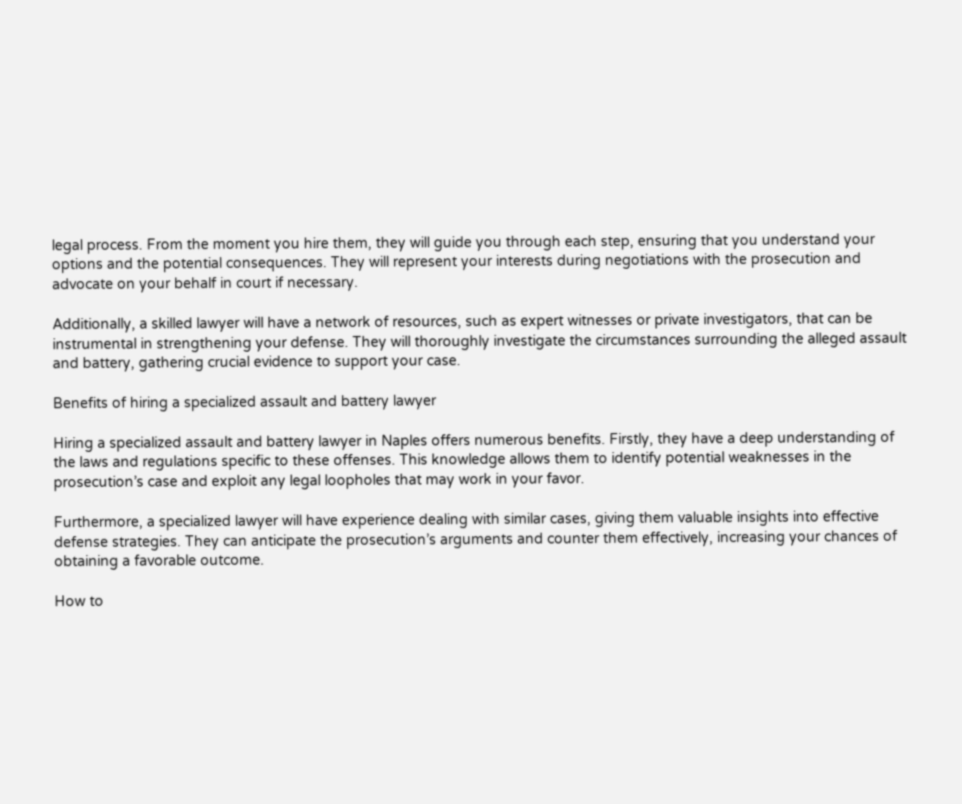legal process. From the moment you hire them, they will guide you through each step, ensuring that you understand your options and the potential consequences. They will represent your interests during negotiations with the prosecution and advocate on your behalf in court if necessary.

Additionally, a skilled lawyer will have a network of resources, such as expert witnesses or private investigators, that can be instrumental in strengthening your defense. They will thoroughly investigate the circumstances surrounding the alleged assault and battery, gathering crucial evidence to support your case.

Benefits of hiring a specialized assault and battery lawyer

Hiring a specialized assault and battery lawyer in Naples offers numerous benefits. Firstly, they have a deep understanding of the laws and regulations specific to these offenses. This knowledge allows them to identify potential weaknesses in the prosecution’s case and exploit any legal loopholes that may work in your favor.

Furthermore, a specialized lawyer will have experience dealing with similar cases, giving them valuable insights into effective defense strategies. They can anticipate the prosecution’s arguments and counter them effectively, increasing your chances of obtaining a favorable outcome.

How to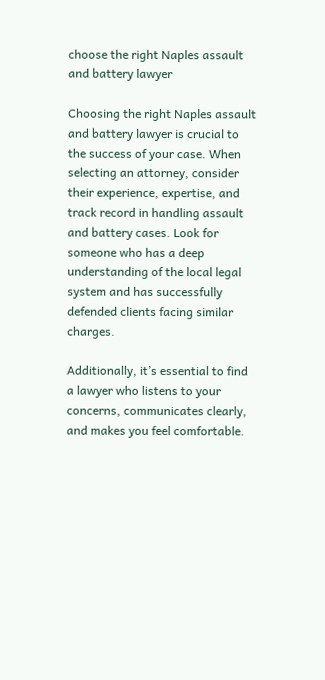choose the right Naples assault and battery lawyer

Choosing the right Naples assault and battery lawyer is crucial to the success of your case. When selecting an attorney, consider their experience, expertise, and track record in handling assault and battery cases. Look for someone who has a deep understanding of the local legal system and has successfully defended clients facing similar charges.

Additionally, it’s essential to find a lawyer who listens to your concerns, communicates clearly, and makes you feel comfortable.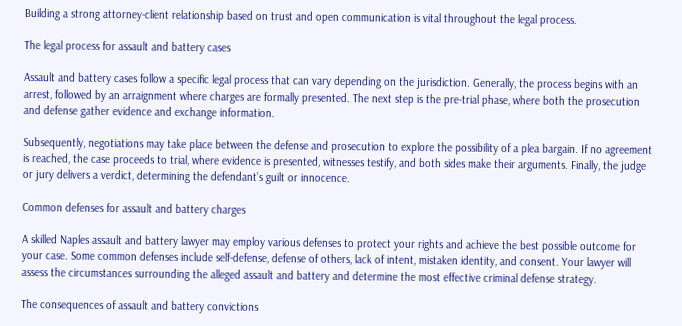Building a strong attorney-client relationship based on trust and open communication is vital throughout the legal process.

The legal process for assault and battery cases

Assault and battery cases follow a specific legal process that can vary depending on the jurisdiction. Generally, the process begins with an arrest, followed by an arraignment where charges are formally presented. The next step is the pre-trial phase, where both the prosecution and defense gather evidence and exchange information.

Subsequently, negotiations may take place between the defense and prosecution to explore the possibility of a plea bargain. If no agreement is reached, the case proceeds to trial, where evidence is presented, witnesses testify, and both sides make their arguments. Finally, the judge or jury delivers a verdict, determining the defendant’s guilt or innocence.

Common defenses for assault and battery charges

A skilled Naples assault and battery lawyer may employ various defenses to protect your rights and achieve the best possible outcome for your case. Some common defenses include self-defense, defense of others, lack of intent, mistaken identity, and consent. Your lawyer will assess the circumstances surrounding the alleged assault and battery and determine the most effective criminal defense strategy.

The consequences of assault and battery convictions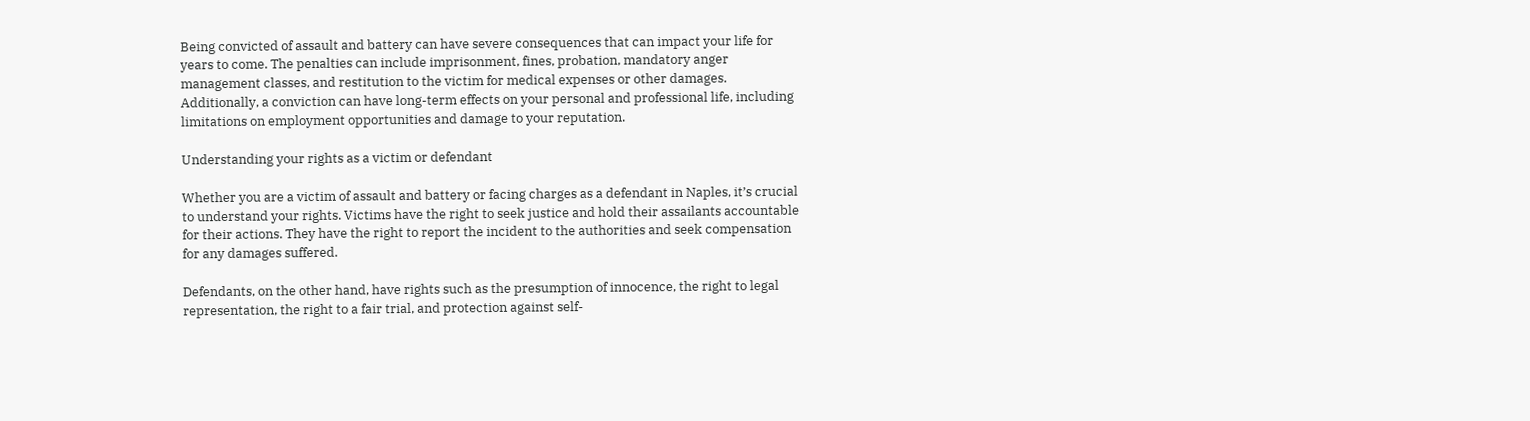Being convicted of assault and battery can have severe consequences that can impact your life for years to come. The penalties can include imprisonment, fines, probation, mandatory anger management classes, and restitution to the victim for medical expenses or other damages. Additionally, a conviction can have long-term effects on your personal and professional life, including limitations on employment opportunities and damage to your reputation.

Understanding your rights as a victim or defendant

Whether you are a victim of assault and battery or facing charges as a defendant in Naples, it’s crucial to understand your rights. Victims have the right to seek justice and hold their assailants accountable for their actions. They have the right to report the incident to the authorities and seek compensation for any damages suffered.

Defendants, on the other hand, have rights such as the presumption of innocence, the right to legal representation, the right to a fair trial, and protection against self-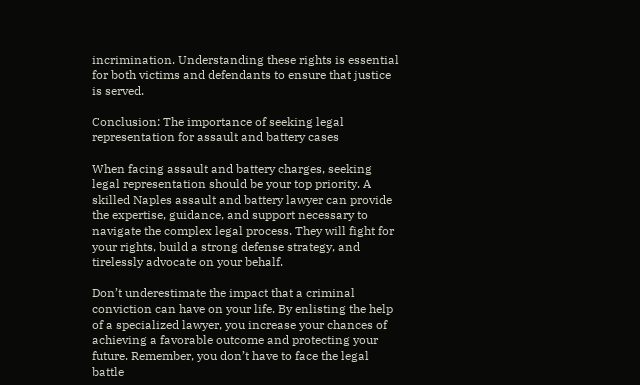incrimination. Understanding these rights is essential for both victims and defendants to ensure that justice is served.

Conclusion: The importance of seeking legal representation for assault and battery cases

When facing assault and battery charges, seeking legal representation should be your top priority. A skilled Naples assault and battery lawyer can provide the expertise, guidance, and support necessary to navigate the complex legal process. They will fight for your rights, build a strong defense strategy, and tirelessly advocate on your behalf.

Don’t underestimate the impact that a criminal conviction can have on your life. By enlisting the help of a specialized lawyer, you increase your chances of achieving a favorable outcome and protecting your future. Remember, you don’t have to face the legal battle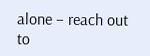alone – reach out to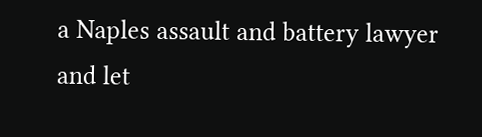a Naples assault and battery lawyer and let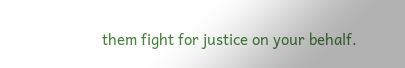them fight for justice on your behalf.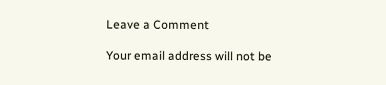Leave a Comment

Your email address will not be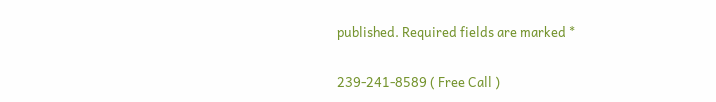published. Required fields are marked *

239-241-8589 ( Free Call )